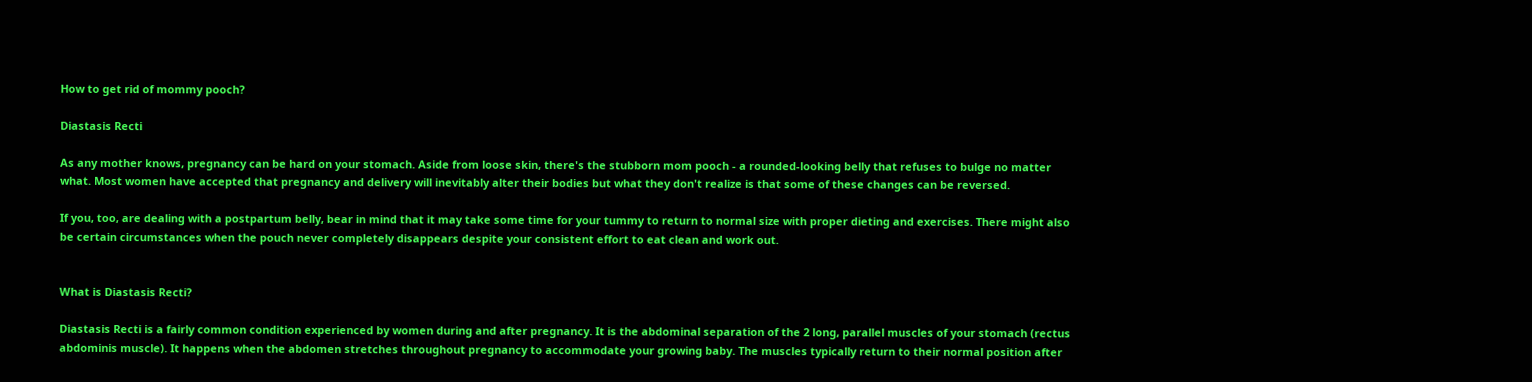How to get rid of mommy pooch?

Diastasis Recti

As any mother knows, pregnancy can be hard on your stomach. Aside from loose skin, there's the stubborn mom pooch - a rounded-looking belly that refuses to bulge no matter what. Most women have accepted that pregnancy and delivery will inevitably alter their bodies but what they don't realize is that some of these changes can be reversed.

If you, too, are dealing with a postpartum belly, bear in mind that it may take some time for your tummy to return to normal size with proper dieting and exercises. There might also be certain circumstances when the pouch never completely disappears despite your consistent effort to eat clean and work out.


What is Diastasis Recti?

Diastasis Recti is a fairly common condition experienced by women during and after pregnancy. It is the abdominal separation of the 2 long, parallel muscles of your stomach (rectus abdominis muscle). It happens when the abdomen stretches throughout pregnancy to accommodate your growing baby. The muscles typically return to their normal position after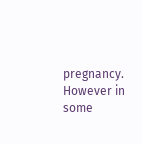pregnancy. However in some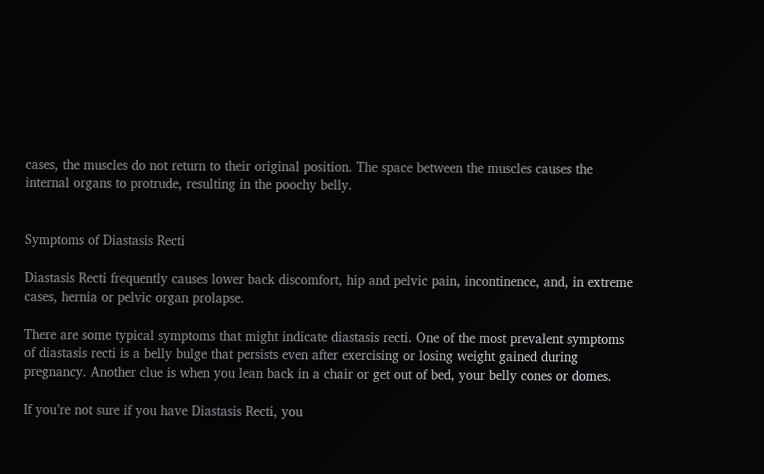cases, the muscles do not return to their original position. The space between the muscles causes the internal organs to protrude, resulting in the poochy belly.


Symptoms of Diastasis Recti

Diastasis Recti frequently causes lower back discomfort, hip and pelvic pain, incontinence, and, in extreme cases, hernia or pelvic organ prolapse.

There are some typical symptoms that might indicate diastasis recti. One of the most prevalent symptoms of diastasis recti is a belly bulge that persists even after exercising or losing weight gained during pregnancy. Another clue is when you lean back in a chair or get out of bed, your belly cones or domes.

If you’re not sure if you have Diastasis Recti, you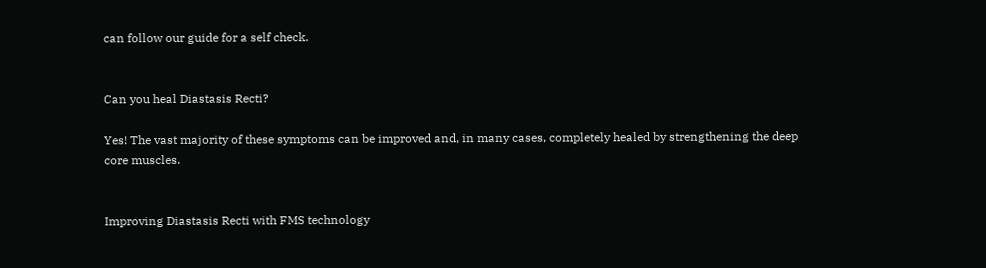can follow our guide for a self check.


Can you heal Diastasis Recti?

Yes! The vast majority of these symptoms can be improved and, in many cases, completely healed by strengthening the deep core muscles.


Improving Diastasis Recti with FMS technology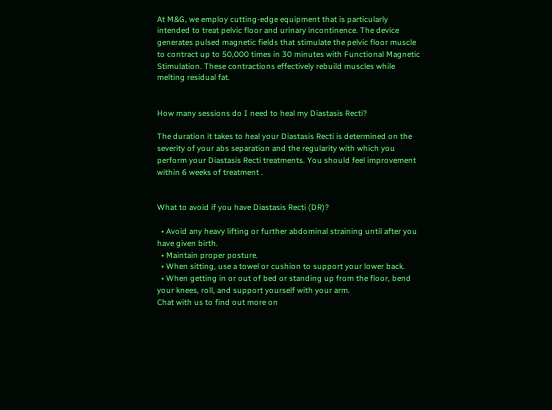At M&G, we employ cutting-edge equipment that is particularly intended to treat pelvic floor and urinary incontinence. The device generates pulsed magnetic fields that stimulate the pelvic floor muscle to contract up to 50,000 times in 30 minutes with Functional Magnetic Stimulation. These contractions effectively rebuild muscles while melting residual fat.


How many sessions do I need to heal my Diastasis Recti?

The duration it takes to heal your Diastasis Recti is determined on the severity of your abs separation and the regularity with which you perform your Diastasis Recti treatments. You should feel improvement within 6 weeks of treatment .


What to avoid if you have Diastasis Recti (DR)?

  • Avoid any heavy lifting or further abdominal straining until after you have given birth.
  • Maintain proper posture.
  • When sitting, use a towel or cushion to support your lower back.
  • When getting in or out of bed or standing up from the floor, bend your knees, roll, and support yourself with your arm.
Chat with us to find out more on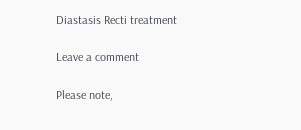Diastasis Recti treatment

Leave a comment

Please note,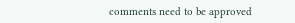comments need to be approved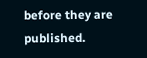before they are published.